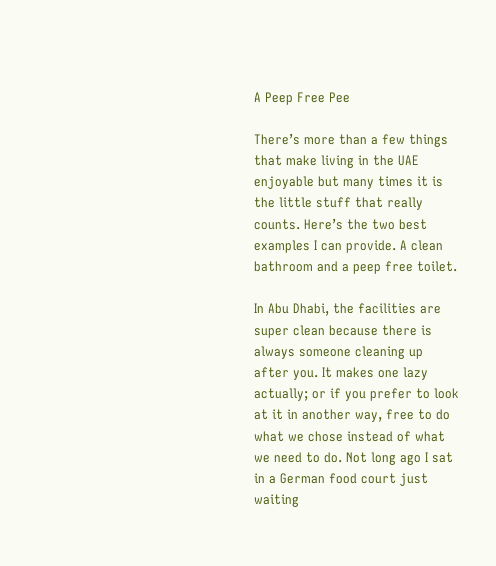A Peep Free Pee

There’s more than a few things that make living in the UAE enjoyable but many times it is the little stuff that really counts. Here’s the two best examples I can provide. A clean bathroom and a peep free toilet.

In Abu Dhabi, the facilities are super clean because there is always someone cleaning up after you. It makes one lazy actually; or if you prefer to look at it in another way, free to do what we chose instead of what we need to do. Not long ago I sat in a German food court just waiting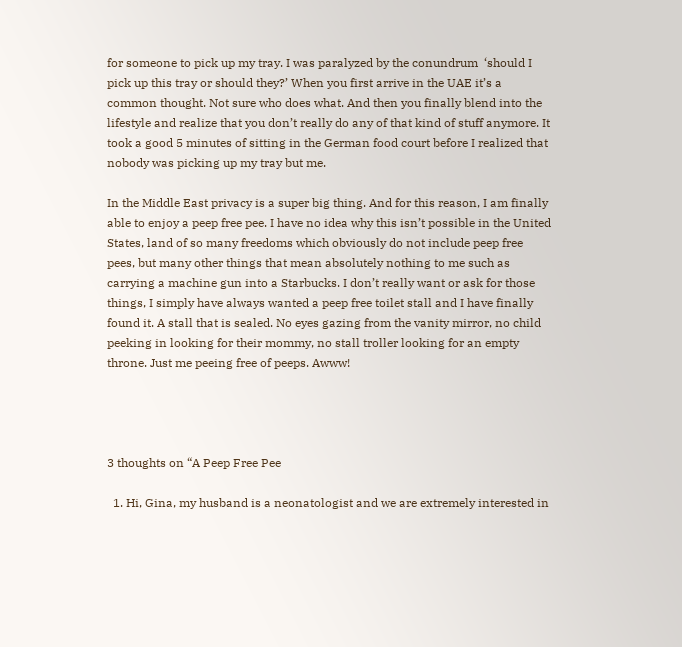for someone to pick up my tray. I was paralyzed by the conundrum  ‘should I pick up this tray or should they?’ When you first arrive in the UAE it’s a common thought. Not sure who does what. And then you finally blend into the lifestyle and realize that you don’t really do any of that kind of stuff anymore. It took a good 5 minutes of sitting in the German food court before I realized that nobody was picking up my tray but me.

In the Middle East privacy is a super big thing. And for this reason, I am finally able to enjoy a peep free pee. I have no idea why this isn’t possible in the United States, land of so many freedoms which obviously do not include peep free pees, but many other things that mean absolutely nothing to me such as carrying a machine gun into a Starbucks. I don’t really want or ask for those things, I simply have always wanted a peep free toilet stall and I have finally found it. A stall that is sealed. No eyes gazing from the vanity mirror, no child peeking in looking for their mommy, no stall troller looking for an empty throne. Just me peeing free of peeps. Awww!




3 thoughts on “A Peep Free Pee

  1. Hi, Gina, my husband is a neonatologist and we are extremely interested in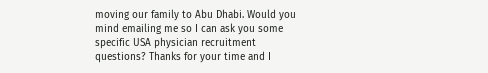moving our family to Abu Dhabi. Would you mind emailing me so I can ask you some specific USA physician recruitment questions? Thanks for your time and I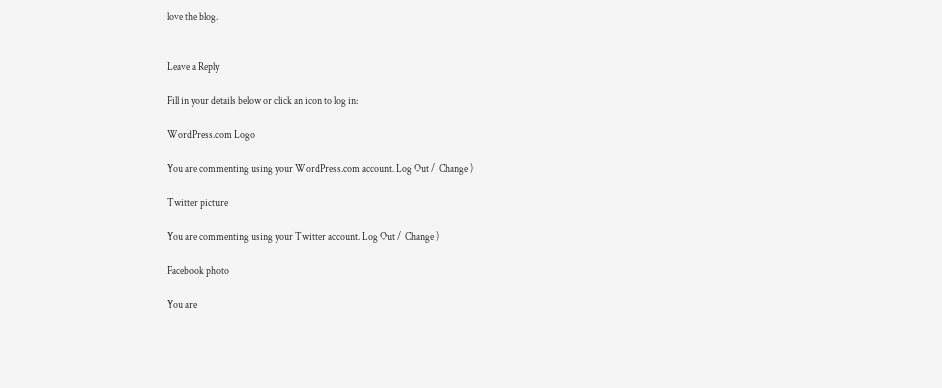love the blog.


Leave a Reply

Fill in your details below or click an icon to log in:

WordPress.com Logo

You are commenting using your WordPress.com account. Log Out /  Change )

Twitter picture

You are commenting using your Twitter account. Log Out /  Change )

Facebook photo

You are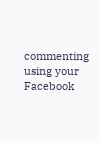commenting using your Facebook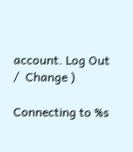account. Log Out /  Change )

Connecting to %s